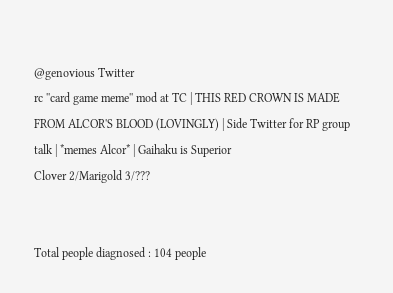@genovious Twitter
rc ''card game meme'' mod at TC | THIS RED CROWN IS MADE FROM ALCOR'S BLOOD (LOVINGLY) | Side Twitter for RP group talk | *memes Alcor* | Gaihaku is Superior
Clover 2/Marigold 3/???


Total people diagnosed : 104 people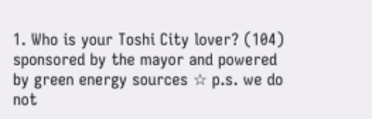1. Who is your Toshi City lover? (104)
sponsored by the mayor and powered by green energy sources ☆ p.s. we do not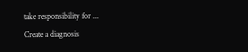take responsibility for ...
Create a diagnosis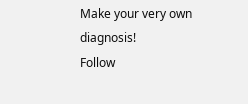Make your very own diagnosis!
Follow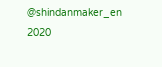@shindanmaker_en
2020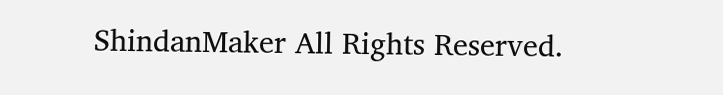ShindanMaker All Rights Reserved.